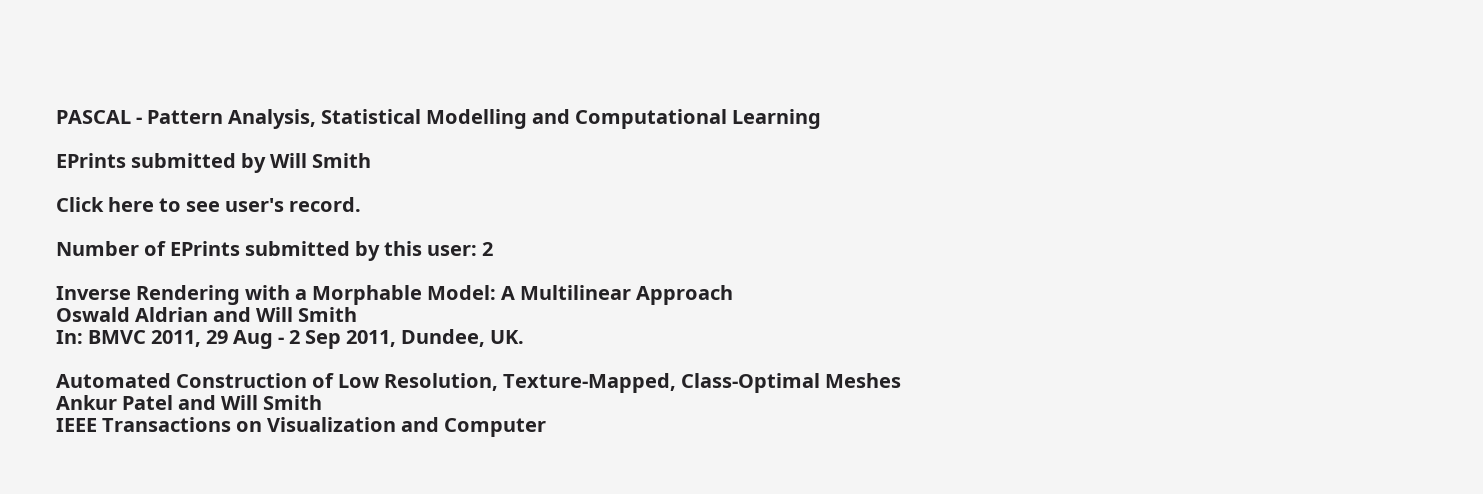PASCAL - Pattern Analysis, Statistical Modelling and Computational Learning

EPrints submitted by Will Smith

Click here to see user's record.

Number of EPrints submitted by this user: 2

Inverse Rendering with a Morphable Model: A Multilinear Approach
Oswald Aldrian and Will Smith
In: BMVC 2011, 29 Aug - 2 Sep 2011, Dundee, UK.

Automated Construction of Low Resolution, Texture-Mapped, Class-Optimal Meshes
Ankur Patel and Will Smith
IEEE Transactions on Visualization and Computer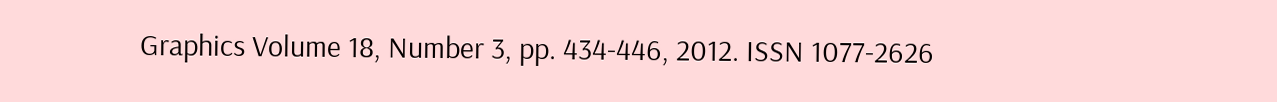Graphics Volume 18, Number 3, pp. 434-446, 2012. ISSN 1077-2626